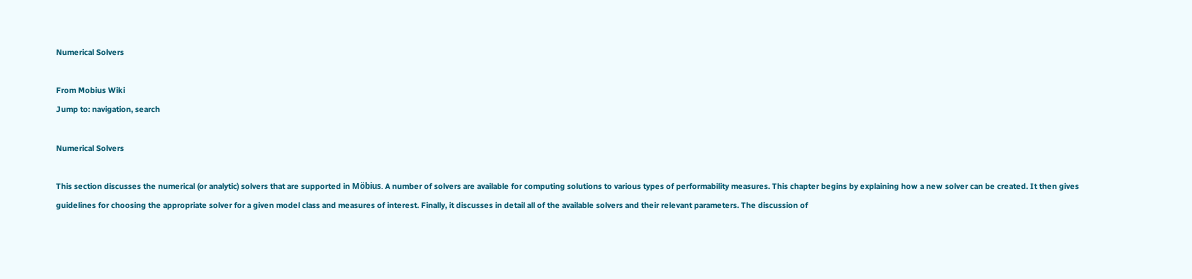Numerical Solvers

From Mobius Wiki
Jump to: navigation, search

Numerical Solvers

This section discusses the numerical (or analytic) solvers that are supported in Möbius. A number of solvers are available for computing solutions to various types of performability measures. This chapter begins by explaining how a new solver can be created. It then gives guidelines for choosing the appropriate solver for a given model class and measures of interest. Finally, it discusses in detail all of the available solvers and their relevant parameters. The discussion of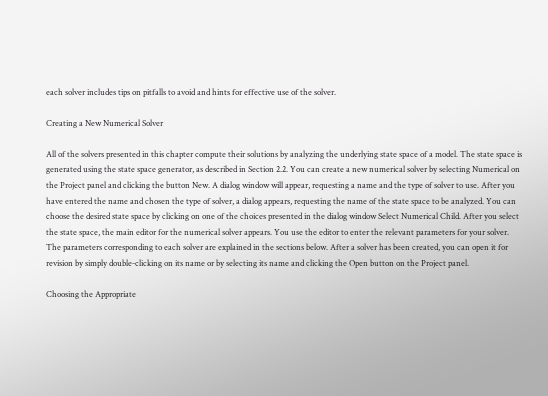each solver includes tips on pitfalls to avoid and hints for effective use of the solver.

Creating a New Numerical Solver

All of the solvers presented in this chapter compute their solutions by analyzing the underlying state space of a model. The state space is generated using the state space generator, as described in Section 2.2. You can create a new numerical solver by selecting Numerical on the Project panel and clicking the button New. A dialog window will appear, requesting a name and the type of solver to use. After you have entered the name and chosen the type of solver, a dialog appears, requesting the name of the state space to be analyzed. You can choose the desired state space by clicking on one of the choices presented in the dialog window Select Numerical Child. After you select the state space, the main editor for the numerical solver appears. You use the editor to enter the relevant parameters for your solver. The parameters corresponding to each solver are explained in the sections below. After a solver has been created, you can open it for revision by simply double-clicking on its name or by selecting its name and clicking the Open button on the Project panel.

Choosing the Appropriate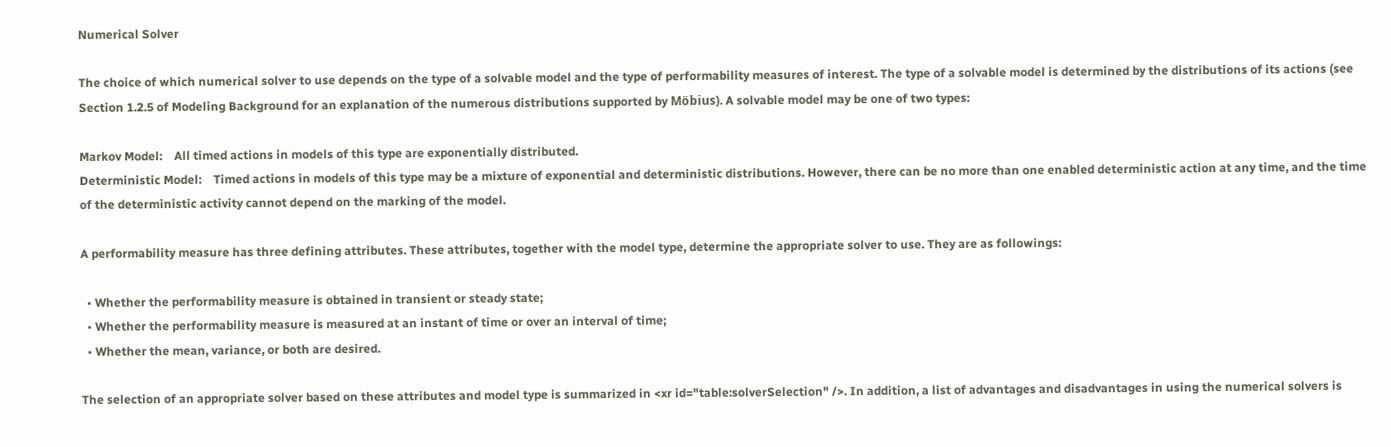Numerical Solver

The choice of which numerical solver to use depends on the type of a solvable model and the type of performability measures of interest. The type of a solvable model is determined by the distributions of its actions (see Section 1.2.5 of Modeling Background for an explanation of the numerous distributions supported by Möbius). A solvable model may be one of two types:

Markov Model:    All timed actions in models of this type are exponentially distributed.
Deterministic Model:    Timed actions in models of this type may be a mixture of exponential and deterministic distributions. However, there can be no more than one enabled deterministic action at any time, and the time of the deterministic activity cannot depend on the marking of the model.

A performability measure has three defining attributes. These attributes, together with the model type, determine the appropriate solver to use. They are as followings:

  • Whether the performability measure is obtained in transient or steady state;
  • Whether the performability measure is measured at an instant of time or over an interval of time;
  • Whether the mean, variance, or both are desired.

The selection of an appropriate solver based on these attributes and model type is summarized in <xr id="table:solverSelection" />. In addition, a list of advantages and disadvantages in using the numerical solvers is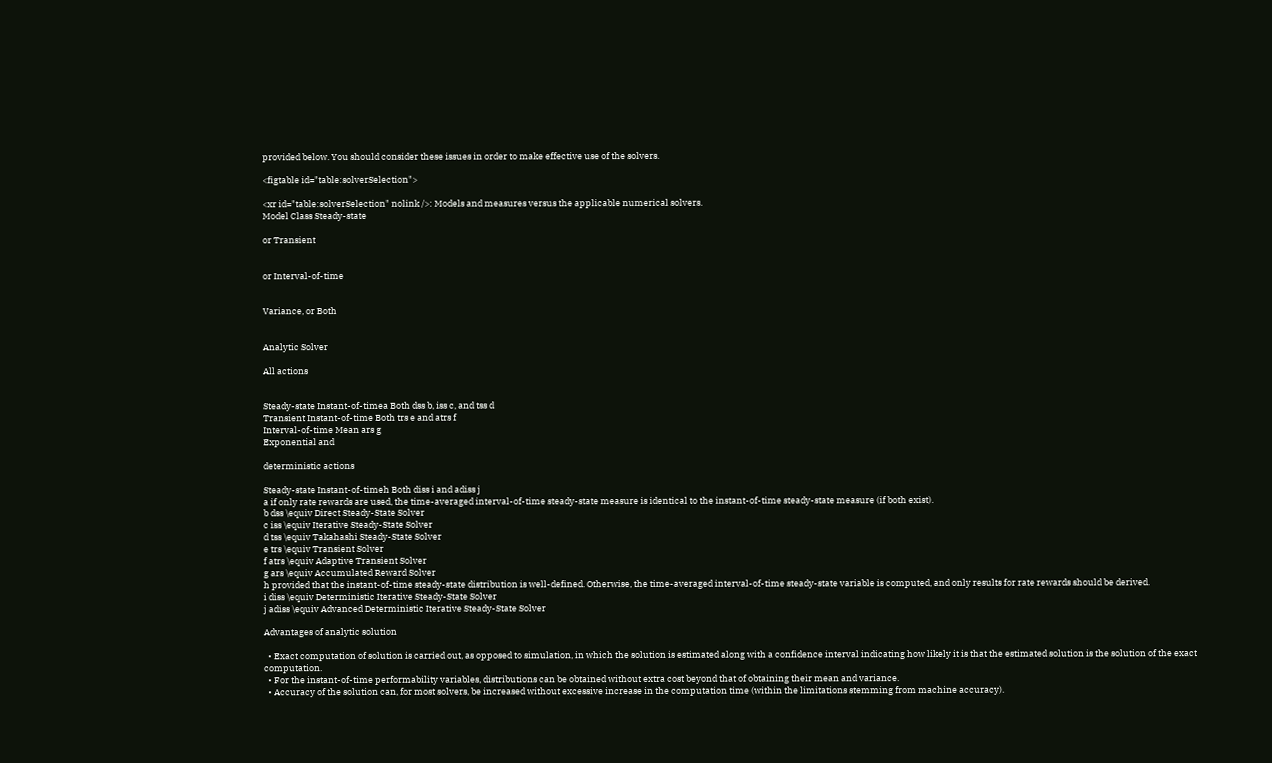provided below. You should consider these issues in order to make effective use of the solvers.

<figtable id="table:solverSelection">

<xr id="table:solverSelection" nolink />: Models and measures versus the applicable numerical solvers.
Model Class Steady-state

or Transient


or Interval-of-time


Variance, or Both


Analytic Solver

All actions


Steady-state Instant-of-timea Both dss b, iss c, and tss d
Transient Instant-of-time Both trs e and atrs f
Interval-of-time Mean ars g
Exponential and

deterministic actions

Steady-state Instant-of-timeh Both diss i and adiss j
a if only rate rewards are used, the time-averaged interval-of-time steady-state measure is identical to the instant-of-time steady-state measure (if both exist).
b dss \equiv Direct Steady-State Solver
c iss \equiv Iterative Steady-State Solver
d tss \equiv Takahashi Steady-State Solver
e trs \equiv Transient Solver
f atrs \equiv Adaptive Transient Solver
g ars \equiv Accumulated Reward Solver
h provided that the instant-of-time steady-state distribution is well-defined. Otherwise, the time-averaged interval-of-time steady-state variable is computed, and only results for rate rewards should be derived.
i diss \equiv Deterministic Iterative Steady-State Solver
j adiss \equiv Advanced Deterministic Iterative Steady-State Solver

Advantages of analytic solution

  • Exact computation of solution is carried out, as opposed to simulation, in which the solution is estimated along with a confidence interval indicating how likely it is that the estimated solution is the solution of the exact computation.
  • For the instant-of-time performability variables, distributions can be obtained without extra cost beyond that of obtaining their mean and variance.
  • Accuracy of the solution can, for most solvers, be increased without excessive increase in the computation time (within the limitations stemming from machine accuracy).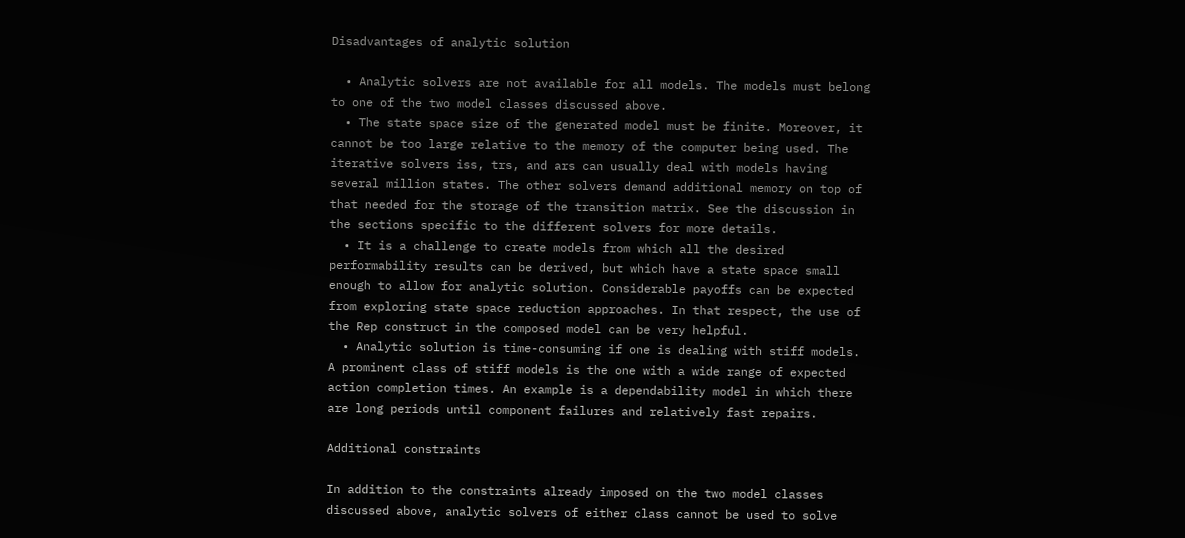Disadvantages of analytic solution

  • Analytic solvers are not available for all models. The models must belong to one of the two model classes discussed above.
  • The state space size of the generated model must be finite. Moreover, it cannot be too large relative to the memory of the computer being used. The iterative solvers iss, trs, and ars can usually deal with models having several million states. The other solvers demand additional memory on top of that needed for the storage of the transition matrix. See the discussion in the sections specific to the different solvers for more details.
  • It is a challenge to create models from which all the desired performability results can be derived, but which have a state space small enough to allow for analytic solution. Considerable payoffs can be expected from exploring state space reduction approaches. In that respect, the use of the Rep construct in the composed model can be very helpful.
  • Analytic solution is time-consuming if one is dealing with stiff models. A prominent class of stiff models is the one with a wide range of expected action completion times. An example is a dependability model in which there are long periods until component failures and relatively fast repairs.

Additional constraints

In addition to the constraints already imposed on the two model classes discussed above, analytic solvers of either class cannot be used to solve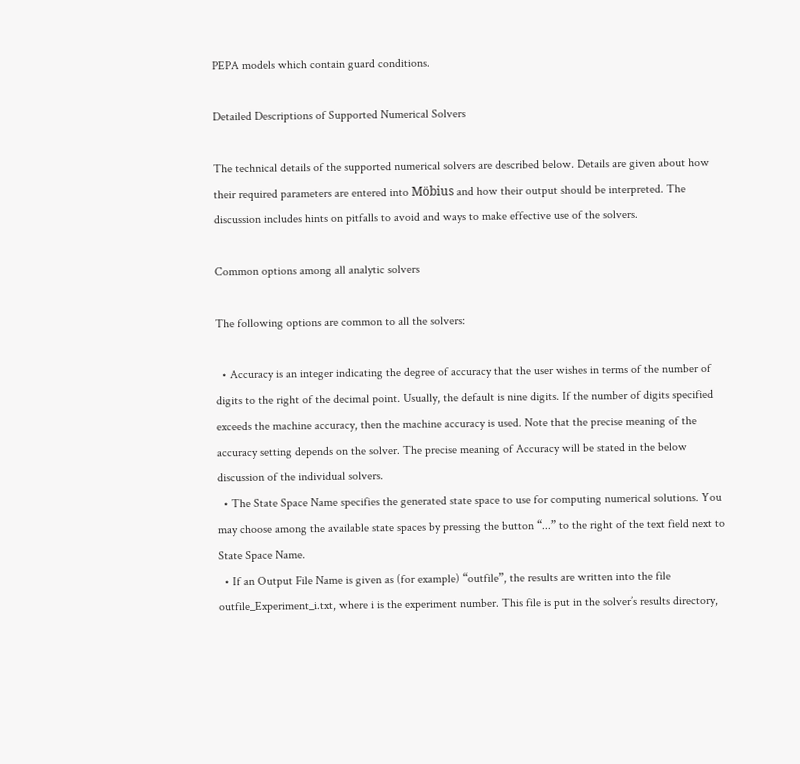PEPA models which contain guard conditions.

Detailed Descriptions of Supported Numerical Solvers

The technical details of the supported numerical solvers are described below. Details are given about how their required parameters are entered into Möbius and how their output should be interpreted. The discussion includes hints on pitfalls to avoid and ways to make effective use of the solvers.

Common options among all analytic solvers

The following options are common to all the solvers:

  • Accuracy is an integer indicating the degree of accuracy that the user wishes in terms of the number of digits to the right of the decimal point. Usually, the default is nine digits. If the number of digits specified exceeds the machine accuracy, then the machine accuracy is used. Note that the precise meaning of the accuracy setting depends on the solver. The precise meaning of Accuracy will be stated in the below discussion of the individual solvers.
  • The State Space Name specifies the generated state space to use for computing numerical solutions. You may choose among the available state spaces by pressing the button “...” to the right of the text field next to State Space Name.
  • If an Output File Name is given as (for example) “outfile”, the results are written into the file outfile_Experiment_i.txt, where i is the experiment number. This file is put in the solver’s results directory,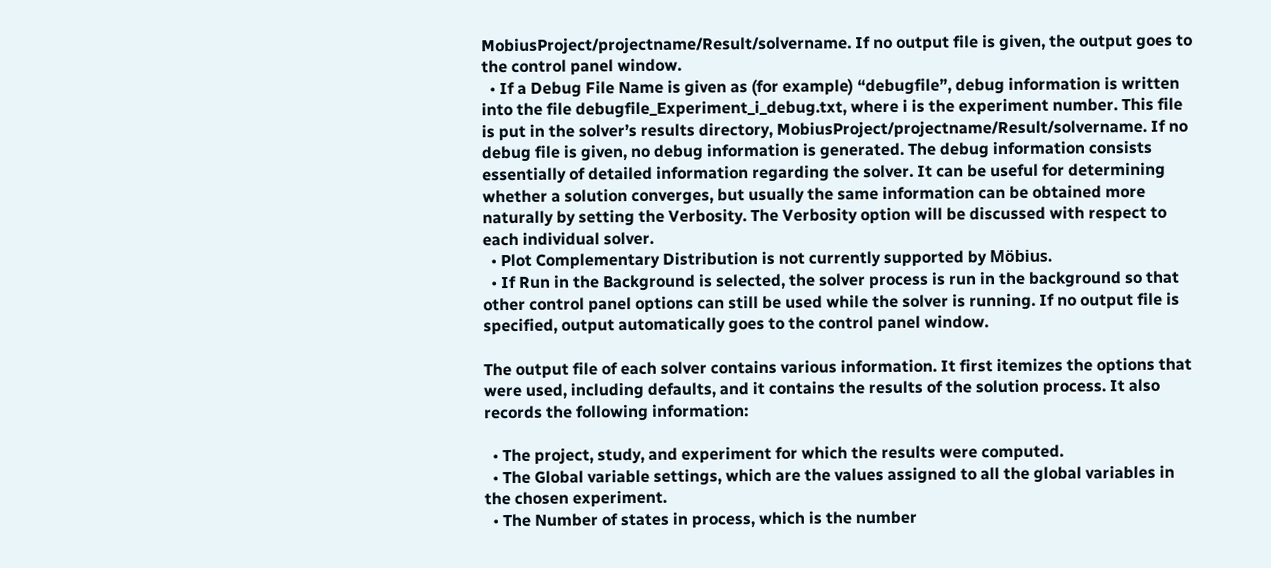MobiusProject/projectname/Result/solvername. If no output file is given, the output goes to the control panel window.
  • If a Debug File Name is given as (for example) “debugfile”, debug information is written into the file debugfile_Experiment_i_debug.txt, where i is the experiment number. This file is put in the solver’s results directory, MobiusProject/projectname/Result/solvername. If no debug file is given, no debug information is generated. The debug information consists essentially of detailed information regarding the solver. It can be useful for determining whether a solution converges, but usually the same information can be obtained more naturally by setting the Verbosity. The Verbosity option will be discussed with respect to each individual solver.
  • Plot Complementary Distribution is not currently supported by Möbius.
  • If Run in the Background is selected, the solver process is run in the background so that other control panel options can still be used while the solver is running. If no output file is specified, output automatically goes to the control panel window.

The output file of each solver contains various information. It first itemizes the options that were used, including defaults, and it contains the results of the solution process. It also records the following information:

  • The project, study, and experiment for which the results were computed.
  • The Global variable settings, which are the values assigned to all the global variables in the chosen experiment.
  • The Number of states in process, which is the number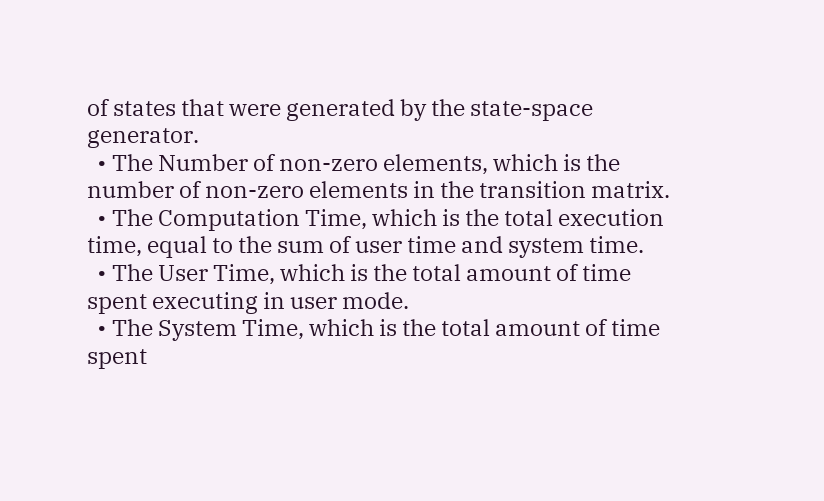of states that were generated by the state-space generator.
  • The Number of non-zero elements, which is the number of non-zero elements in the transition matrix.
  • The Computation Time, which is the total execution time, equal to the sum of user time and system time.
  • The User Time, which is the total amount of time spent executing in user mode.
  • The System Time, which is the total amount of time spent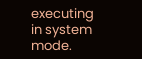executing in system mode.